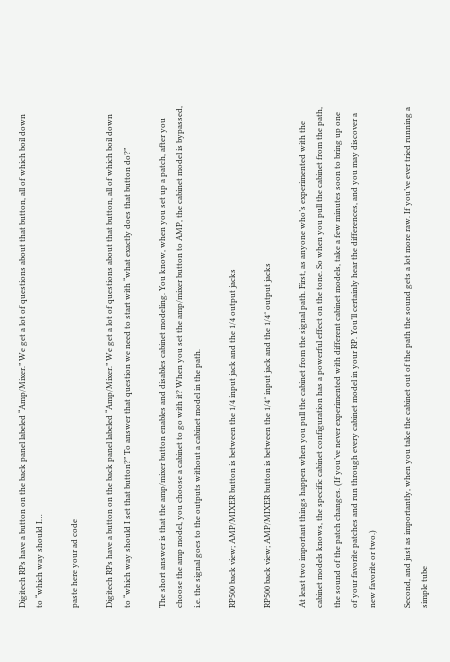Digitech RPs have a button on the back panel labeled “Amp/Mixer.” We get a lot of questions about that button, all of which boil down to “which way should I…

paste here your ad code

Digitech RPs have a button on the back panel labeled “Amp/Mixer.” We get a lot of questions about that button, all of which boil down to “which way should I set that button?” To answer that question we need to start with “what exactly does that button do?”

The short answer is that the amp/mixer button enables and disables cabinet modeling. You know, when you set up a patch, after you choose the amp model, you choose a cabinet to go with it? When you set the amp/mixer button to AMP, the cabinet model is bypassed, i.e. the signal goes to the outputs without a cabinet model in the path.

RP500 back view; AMP/MIXER button is between the 1/4 input jack and the 1/4 output jacks

RP500 back view; AMP/MIXER button is between the 1/4″ input jack and the 1/4″ output jacks

At least two important things happen when you pull the cabinet from the signal path. First, as anyone who’s experimented with the cabinet models knows, the specific cabinet configuration has a powerful effect on the tone. So when you pull the cabinet from the path, the sound of the patch changes. (If you’ve never experimented with different cabinet models, take a few minutes soon to bring up one of your favorite patches and run through every cabinet model in your RP. You’ll certainly hear the differences, and you may discover a new favorite or two.)

Second, and just as importantly, when you take the cabinet out of the path the sound gets a lot more raw. If you’ve ever tried running a simple tube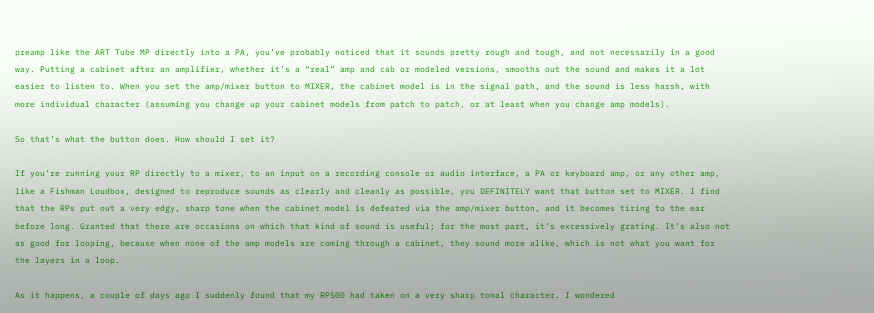preamp like the ART Tube MP directly into a PA, you’ve probably noticed that it sounds pretty rough and tough, and not necessarily in a good way. Putting a cabinet after an amplifier, whether it’s a “real” amp and cab or modeled versions, smooths out the sound and makes it a lot easier to listen to. When you set the amp/mixer button to MIXER, the cabinet model is in the signal path, and the sound is less harsh, with more individual character (assuming you change up your cabinet models from patch to patch, or at least when you change amp models).

So that’s what the button does. How should I set it?

If you’re running your RP directly to a mixer, to an input on a recording console or audio interface, a PA or keyboard amp, or any other amp, like a Fishman Loudbox, designed to reproduce sounds as clearly and cleanly as possible, you DEFINITELY want that button set to MIXER. I find that the RPs put out a very edgy, sharp tone when the cabinet model is defeated via the amp/mixer button, and it becomes tiring to the ear before long. Granted that there are occasions on which that kind of sound is useful; for the most part, it’s excessively grating. It’s also not as good for looping, because when none of the amp models are coming through a cabinet, they sound more alike, which is not what you want for the layers in a loop.

As it happens, a couple of days ago I suddenly found that my RP500 had taken on a very sharp tonal character. I wondered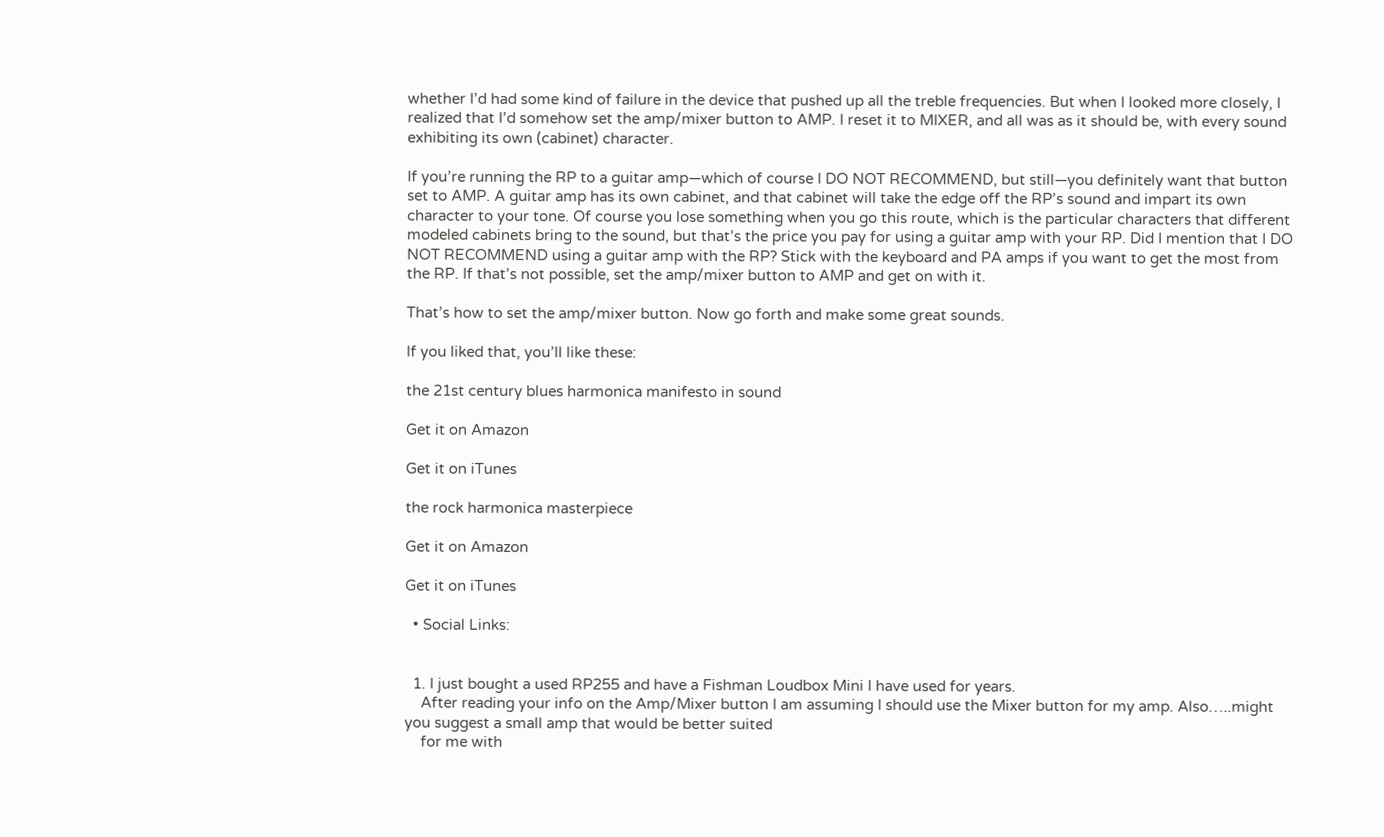whether I’d had some kind of failure in the device that pushed up all the treble frequencies. But when I looked more closely, I realized that I’d somehow set the amp/mixer button to AMP. I reset it to MIXER, and all was as it should be, with every sound exhibiting its own (cabinet) character.

If you’re running the RP to a guitar amp—which of course I DO NOT RECOMMEND, but still—you definitely want that button set to AMP. A guitar amp has its own cabinet, and that cabinet will take the edge off the RP’s sound and impart its own character to your tone. Of course you lose something when you go this route, which is the particular characters that different modeled cabinets bring to the sound, but that’s the price you pay for using a guitar amp with your RP. Did I mention that I DO NOT RECOMMEND using a guitar amp with the RP? Stick with the keyboard and PA amps if you want to get the most from the RP. If that’s not possible, set the amp/mixer button to AMP and get on with it.

That’s how to set the amp/mixer button. Now go forth and make some great sounds.

If you liked that, you’ll like these:

the 21st century blues harmonica manifesto in sound

Get it on Amazon

Get it on iTunes

the rock harmonica masterpiece

Get it on Amazon

Get it on iTunes

  • Social Links:


  1. I just bought a used RP255 and have a Fishman Loudbox Mini I have used for years.
    After reading your info on the Amp/Mixer button I am assuming I should use the Mixer button for my amp. Also…..might you suggest a small amp that would be better suited
    for me with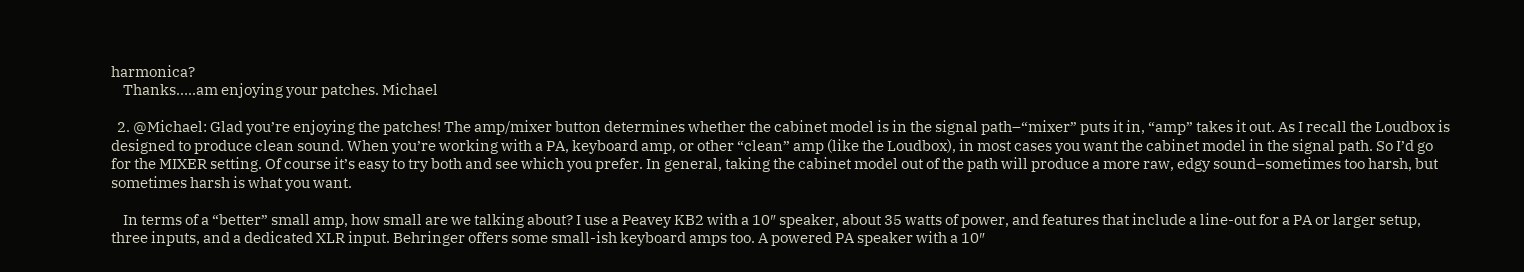harmonica?
    Thanks…..am enjoying your patches. Michael

  2. @Michael: Glad you’re enjoying the patches! The amp/mixer button determines whether the cabinet model is in the signal path–“mixer” puts it in, “amp” takes it out. As I recall the Loudbox is designed to produce clean sound. When you’re working with a PA, keyboard amp, or other “clean” amp (like the Loudbox), in most cases you want the cabinet model in the signal path. So I’d go for the MIXER setting. Of course it’s easy to try both and see which you prefer. In general, taking the cabinet model out of the path will produce a more raw, edgy sound–sometimes too harsh, but sometimes harsh is what you want.

    In terms of a “better” small amp, how small are we talking about? I use a Peavey KB2 with a 10″ speaker, about 35 watts of power, and features that include a line-out for a PA or larger setup, three inputs, and a dedicated XLR input. Behringer offers some small-ish keyboard amps too. A powered PA speaker with a 10″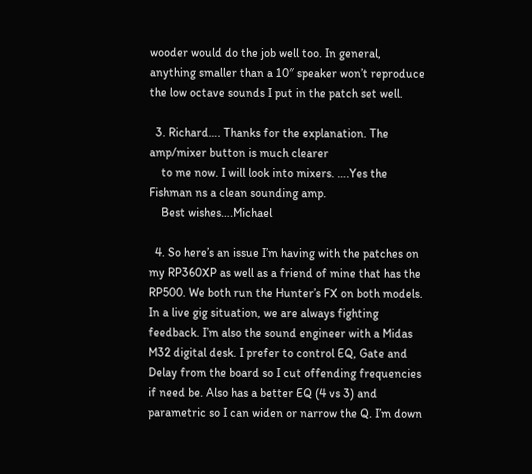wooder would do the job well too. In general, anything smaller than a 10″ speaker won’t reproduce the low octave sounds I put in the patch set well.

  3. Richard…. Thanks for the explanation. The amp/mixer button is much clearer
    to me now. I will look into mixers. ….Yes the Fishman ns a clean sounding amp.
    Best wishes….Michael

  4. So here’s an issue I’m having with the patches on my RP360XP as well as a friend of mine that has the RP500. We both run the Hunter’s FX on both models. In a live gig situation, we are always fighting feedback. I’m also the sound engineer with a Midas M32 digital desk. I prefer to control EQ, Gate and Delay from the board so I cut offending frequencies if need be. Also has a better EQ (4 vs 3) and parametric so I can widen or narrow the Q. I’m down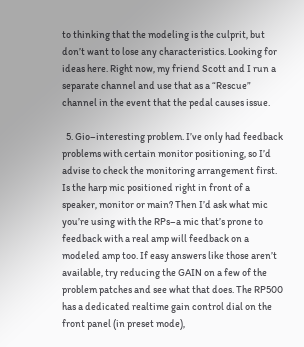to thinking that the modeling is the culprit, but don’t want to lose any characteristics. Looking for ideas here. Right now, my friend Scott and I run a separate channel and use that as a “Rescue” channel in the event that the pedal causes issue.

  5. Gio–interesting problem. I’ve only had feedback problems with certain monitor positioning, so I’d advise to check the monitoring arrangement first. Is the harp mic positioned right in front of a speaker, monitor or main? Then I’d ask what mic you’re using with the RPs–a mic that’s prone to feedback with a real amp will feedback on a modeled amp too. If easy answers like those aren’t available, try reducing the GAIN on a few of the problem patches and see what that does. The RP500 has a dedicated realtime gain control dial on the front panel (in preset mode),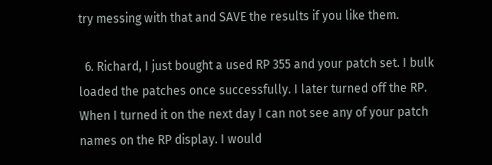try messing with that and SAVE the results if you like them.

  6. Richard, I just bought a used RP 355 and your patch set. I bulk loaded the patches once successfully. I later turned off the RP. When I turned it on the next day I can not see any of your patch names on the RP display. I would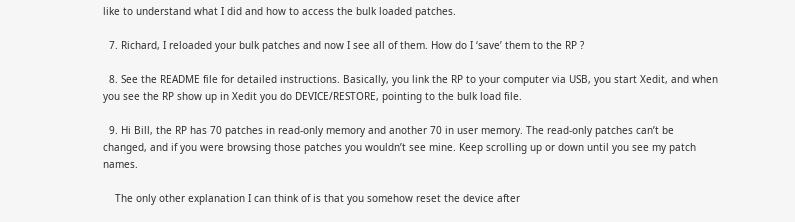like to understand what I did and how to access the bulk loaded patches.

  7. Richard, I reloaded your bulk patches and now I see all of them. How do I ‘save’ them to the RP ?

  8. See the README file for detailed instructions. Basically, you link the RP to your computer via USB, you start Xedit, and when you see the RP show up in Xedit you do DEVICE/RESTORE, pointing to the bulk load file.

  9. Hi Bill, the RP has 70 patches in read-only memory and another 70 in user memory. The read-only patches can’t be changed, and if you were browsing those patches you wouldn’t see mine. Keep scrolling up or down until you see my patch names.

    The only other explanation I can think of is that you somehow reset the device after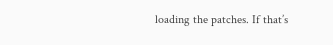loading the patches. If that’s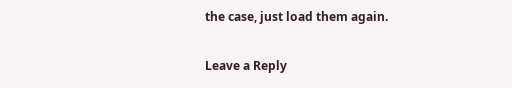the case, just load them again.

Leave a Reply